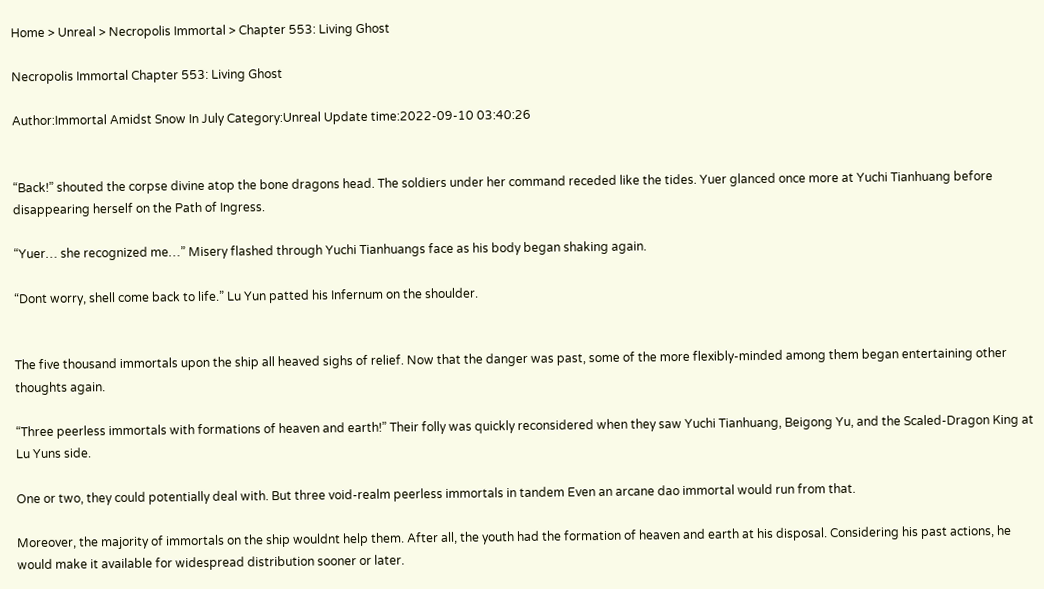Home > Unreal > Necropolis Immortal > Chapter 553: Living Ghost

Necropolis Immortal Chapter 553: Living Ghost

Author:Immortal Amidst Snow In July Category:Unreal Update time:2022-09-10 03:40:26


“Back!” shouted the corpse divine atop the bone dragons head. The soldiers under her command receded like the tides. Yuer glanced once more at Yuchi Tianhuang before disappearing herself on the Path of Ingress.

“Yuer… she recognized me…” Misery flashed through Yuchi Tianhuangs face as his body began shaking again.

“Dont worry, shell come back to life.” Lu Yun patted his Infernum on the shoulder.


The five thousand immortals upon the ship all heaved sighs of relief. Now that the danger was past, some of the more flexibly-minded among them began entertaining other thoughts again.

“Three peerless immortals with formations of heaven and earth!” Their folly was quickly reconsidered when they saw Yuchi Tianhuang, Beigong Yu, and the Scaled-Dragon King at Lu Yuns side.

One or two, they could potentially deal with. But three void-realm peerless immortals in tandem Even an arcane dao immortal would run from that.

Moreover, the majority of immortals on the ship wouldnt help them. After all, the youth had the formation of heaven and earth at his disposal. Considering his past actions, he would make it available for widespread distribution sooner or later.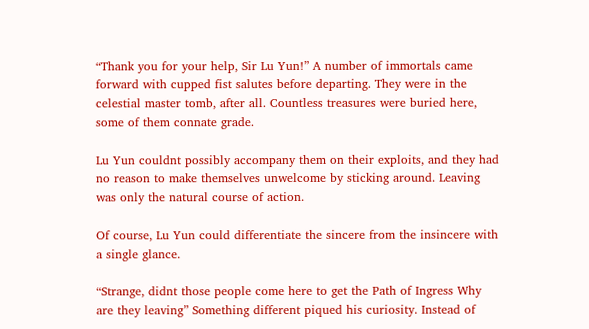“Thank you for your help, Sir Lu Yun!” A number of immortals came forward with cupped fist salutes before departing. They were in the celestial master tomb, after all. Countless treasures were buried here, some of them connate grade.

Lu Yun couldnt possibly accompany them on their exploits, and they had no reason to make themselves unwelcome by sticking around. Leaving was only the natural course of action.

Of course, Lu Yun could differentiate the sincere from the insincere with a single glance.

“Strange, didnt those people come here to get the Path of Ingress Why are they leaving” Something different piqued his curiosity. Instead of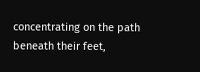concentrating on the path beneath their feet,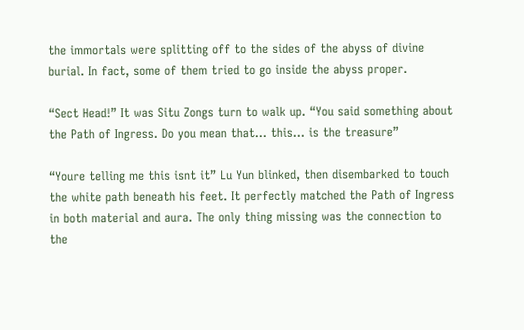the immortals were splitting off to the sides of the abyss of divine burial. In fact, some of them tried to go inside the abyss proper.

“Sect Head!” It was Situ Zongs turn to walk up. “You said something about the Path of Ingress. Do you mean that… this… is the treasure”

“Youre telling me this isnt it” Lu Yun blinked, then disembarked to touch the white path beneath his feet. It perfectly matched the Path of Ingress in both material and aura. The only thing missing was the connection to the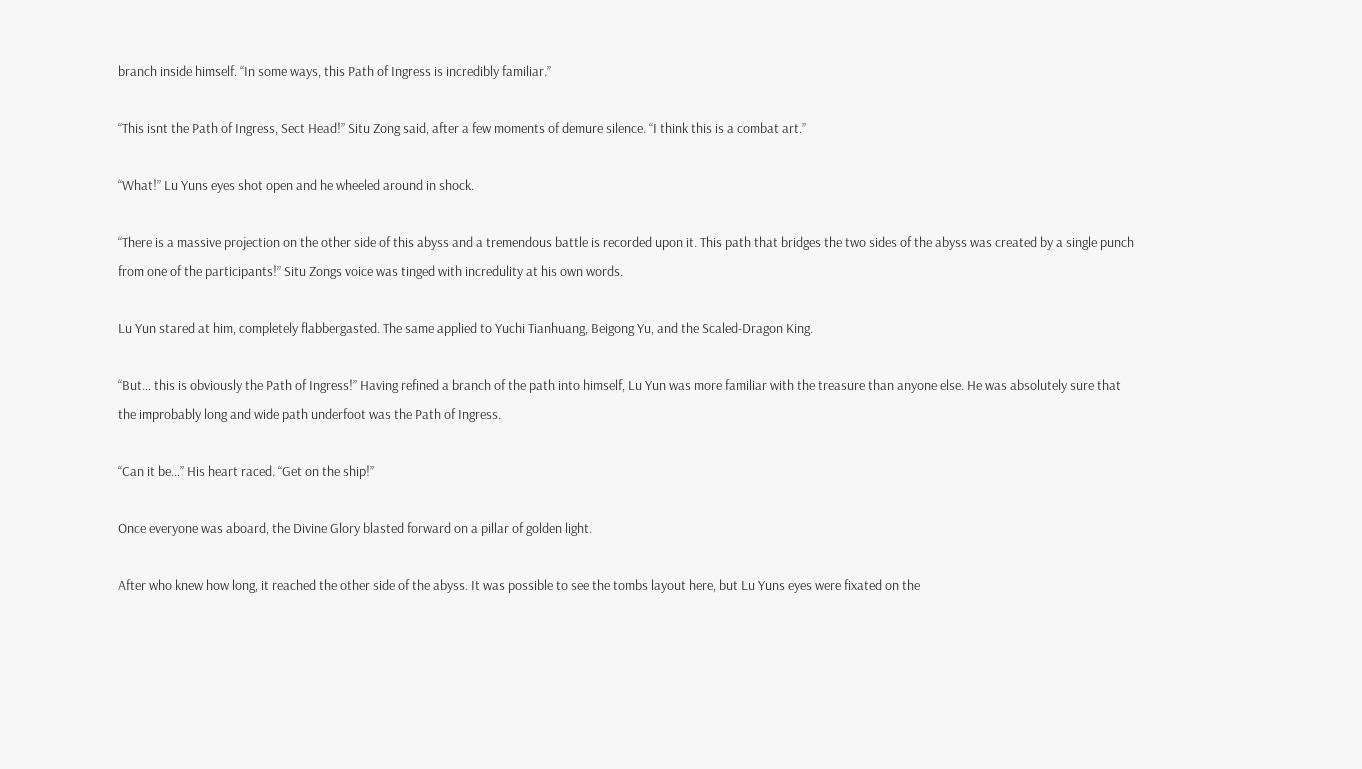branch inside himself. “In some ways, this Path of Ingress is incredibly familiar.”

“This isnt the Path of Ingress, Sect Head!” Situ Zong said, after a few moments of demure silence. “I think this is a combat art.”

“What!” Lu Yuns eyes shot open and he wheeled around in shock.

“There is a massive projection on the other side of this abyss and a tremendous battle is recorded upon it. This path that bridges the two sides of the abyss was created by a single punch from one of the participants!” Situ Zongs voice was tinged with incredulity at his own words.

Lu Yun stared at him, completely flabbergasted. The same applied to Yuchi Tianhuang, Beigong Yu, and the Scaled-Dragon King.

“But… this is obviously the Path of Ingress!” Having refined a branch of the path into himself, Lu Yun was more familiar with the treasure than anyone else. He was absolutely sure that the improbably long and wide path underfoot was the Path of Ingress.

“Can it be…” His heart raced. “Get on the ship!”

Once everyone was aboard, the Divine Glory blasted forward on a pillar of golden light.

After who knew how long, it reached the other side of the abyss. It was possible to see the tombs layout here, but Lu Yuns eyes were fixated on the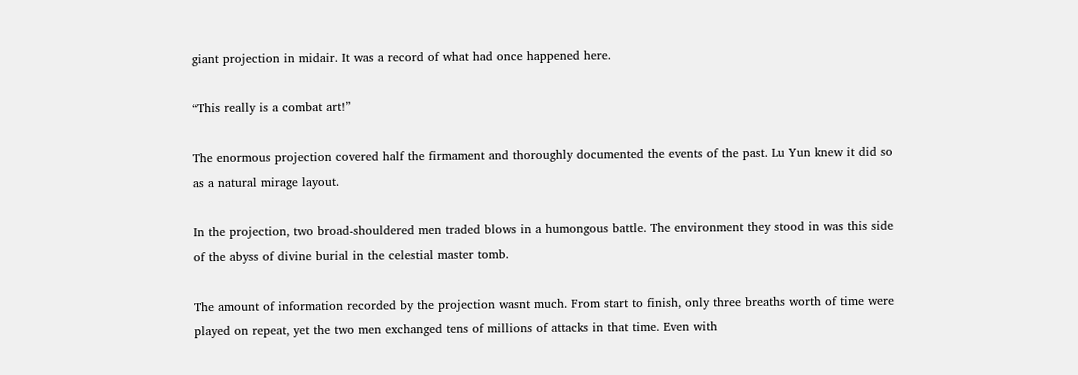giant projection in midair. It was a record of what had once happened here.

“This really is a combat art!”

The enormous projection covered half the firmament and thoroughly documented the events of the past. Lu Yun knew it did so as a natural mirage layout.

In the projection, two broad-shouldered men traded blows in a humongous battle. The environment they stood in was this side of the abyss of divine burial in the celestial master tomb.

The amount of information recorded by the projection wasnt much. From start to finish, only three breaths worth of time were played on repeat, yet the two men exchanged tens of millions of attacks in that time. Even with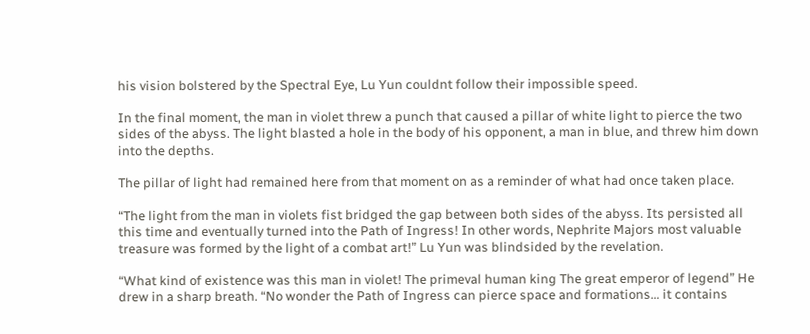his vision bolstered by the Spectral Eye, Lu Yun couldnt follow their impossible speed.

In the final moment, the man in violet threw a punch that caused a pillar of white light to pierce the two sides of the abyss. The light blasted a hole in the body of his opponent, a man in blue, and threw him down into the depths.

The pillar of light had remained here from that moment on as a reminder of what had once taken place.

“The light from the man in violets fist bridged the gap between both sides of the abyss. Its persisted all this time and eventually turned into the Path of Ingress! In other words, Nephrite Majors most valuable treasure was formed by the light of a combat art!” Lu Yun was blindsided by the revelation.

“What kind of existence was this man in violet! The primeval human king The great emperor of legend” He drew in a sharp breath. “No wonder the Path of Ingress can pierce space and formations… it contains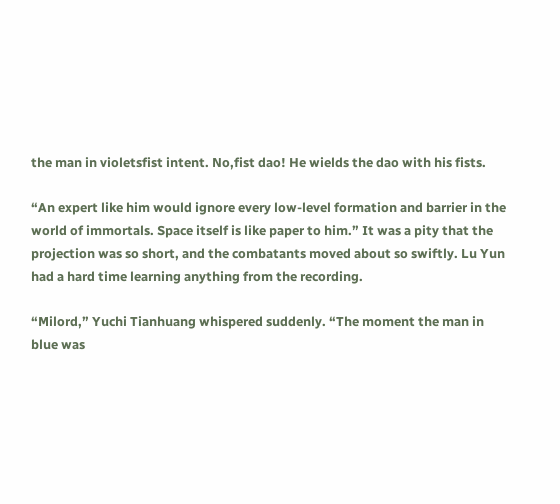the man in violetsfist intent. No,fist dao! He wields the dao with his fists.

“An expert like him would ignore every low-level formation and barrier in the world of immortals. Space itself is like paper to him.” It was a pity that the projection was so short, and the combatants moved about so swiftly. Lu Yun had a hard time learning anything from the recording.

“Milord,” Yuchi Tianhuang whispered suddenly. “The moment the man in blue was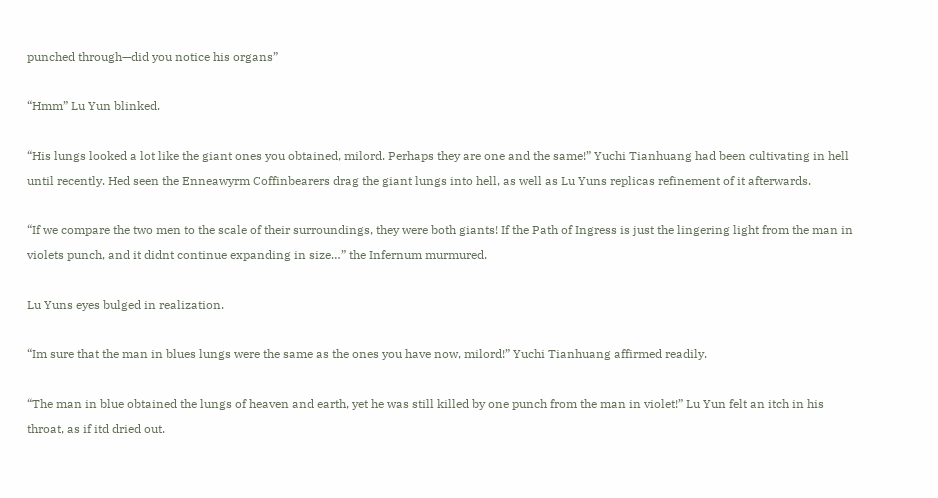punched through—did you notice his organs”

“Hmm” Lu Yun blinked.

“His lungs looked a lot like the giant ones you obtained, milord. Perhaps they are one and the same!” Yuchi Tianhuang had been cultivating in hell until recently. Hed seen the Enneawyrm Coffinbearers drag the giant lungs into hell, as well as Lu Yuns replicas refinement of it afterwards.

“If we compare the two men to the scale of their surroundings, they were both giants! If the Path of Ingress is just the lingering light from the man in violets punch, and it didnt continue expanding in size…” the Infernum murmured.

Lu Yuns eyes bulged in realization.

“Im sure that the man in blues lungs were the same as the ones you have now, milord!” Yuchi Tianhuang affirmed readily.

“The man in blue obtained the lungs of heaven and earth, yet he was still killed by one punch from the man in violet!” Lu Yun felt an itch in his throat, as if itd dried out.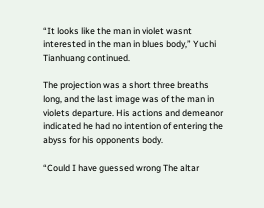“It looks like the man in violet wasnt interested in the man in blues body,” Yuchi Tianhuang continued.

The projection was a short three breaths long, and the last image was of the man in violets departure. His actions and demeanor indicated he had no intention of entering the abyss for his opponents body.

“Could I have guessed wrong The altar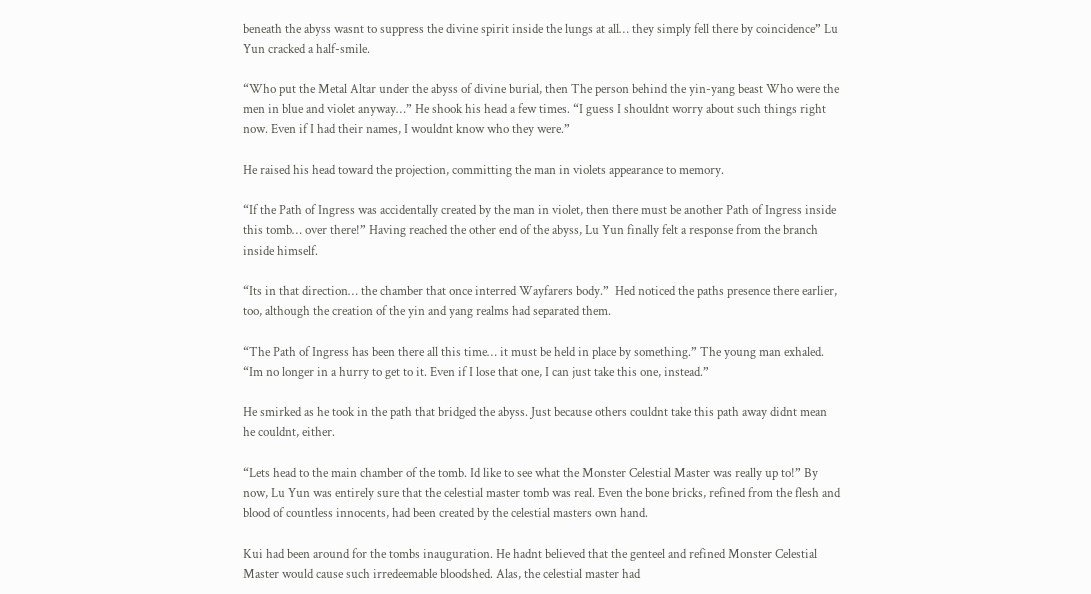beneath the abyss wasnt to suppress the divine spirit inside the lungs at all… they simply fell there by coincidence” Lu Yun cracked a half-smile.

“Who put the Metal Altar under the abyss of divine burial, then The person behind the yin-yang beast Who were the men in blue and violet anyway…” He shook his head a few times. “I guess I shouldnt worry about such things right now. Even if I had their names, I wouldnt know who they were.”

He raised his head toward the projection, committing the man in violets appearance to memory.

“If the Path of Ingress was accidentally created by the man in violet, then there must be another Path of Ingress inside this tomb… over there!” Having reached the other end of the abyss, Lu Yun finally felt a response from the branch inside himself.

“Its in that direction… the chamber that once interred Wayfarers body.”  Hed noticed the paths presence there earlier, too, although the creation of the yin and yang realms had separated them.

“The Path of Ingress has been there all this time… it must be held in place by something.” The young man exhaled. “Im no longer in a hurry to get to it. Even if I lose that one, I can just take this one, instead.”

He smirked as he took in the path that bridged the abyss. Just because others couldnt take this path away didnt mean he couldnt, either.

“Lets head to the main chamber of the tomb. Id like to see what the Monster Celestial Master was really up to!” By now, Lu Yun was entirely sure that the celestial master tomb was real. Even the bone bricks, refined from the flesh and blood of countless innocents, had been created by the celestial masters own hand.

Kui had been around for the tombs inauguration. He hadnt believed that the genteel and refined Monster Celestial Master would cause such irredeemable bloodshed. Alas, the celestial master had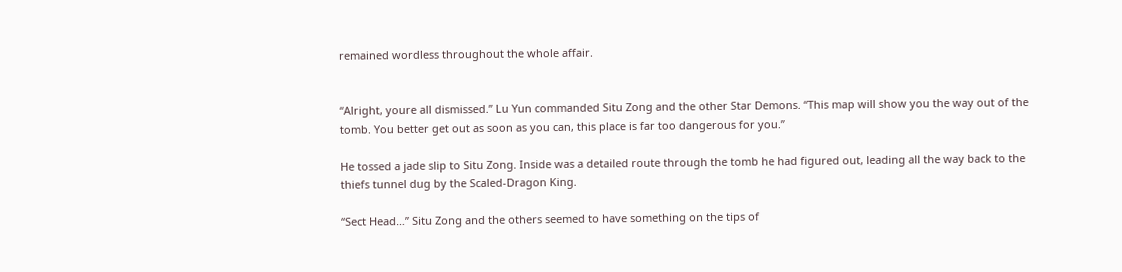remained wordless throughout the whole affair.


“Alright, youre all dismissed.” Lu Yun commanded Situ Zong and the other Star Demons. “This map will show you the way out of the tomb. You better get out as soon as you can, this place is far too dangerous for you.”

He tossed a jade slip to Situ Zong. Inside was a detailed route through the tomb he had figured out, leading all the way back to the thiefs tunnel dug by the Scaled-Dragon King.

“Sect Head…” Situ Zong and the others seemed to have something on the tips of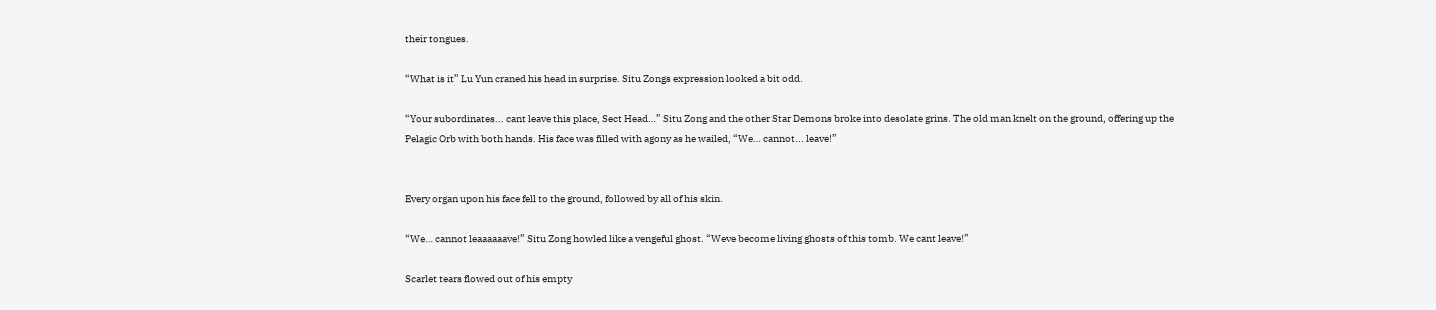their tongues.

“What is it” Lu Yun craned his head in surprise. Situ Zongs expression looked a bit odd.

“Your subordinates... cant leave this place, Sect Head…” Situ Zong and the other Star Demons broke into desolate grins. The old man knelt on the ground, offering up the Pelagic Orb with both hands. His face was filled with agony as he wailed, “We… cannot... leave!”


Every organ upon his face fell to the ground, followed by all of his skin.

“We… cannot leaaaaaave!” Situ Zong howled like a vengeful ghost. “Weve become living ghosts of this tomb. We cant leave!”

Scarlet tears flowed out of his empty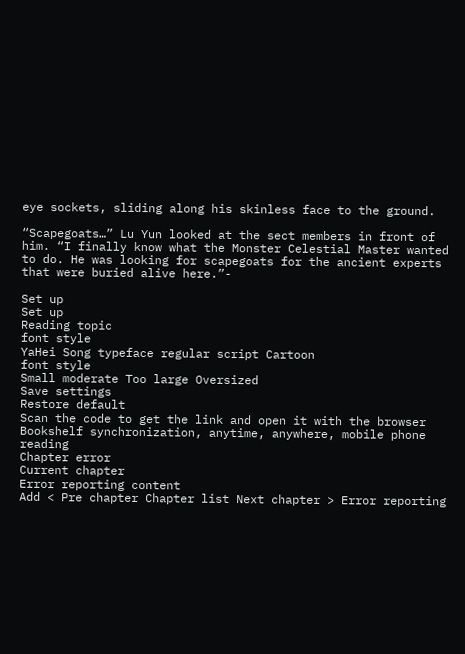eye sockets, sliding along his skinless face to the ground.

“Scapegoats…” Lu Yun looked at the sect members in front of him. “I finally know what the Monster Celestial Master wanted to do. He was looking for scapegoats for the ancient experts that were buried alive here.”-

Set up
Set up
Reading topic
font style
YaHei Song typeface regular script Cartoon
font style
Small moderate Too large Oversized
Save settings
Restore default
Scan the code to get the link and open it with the browser
Bookshelf synchronization, anytime, anywhere, mobile phone reading
Chapter error
Current chapter
Error reporting content
Add < Pre chapter Chapter list Next chapter > Error reporting